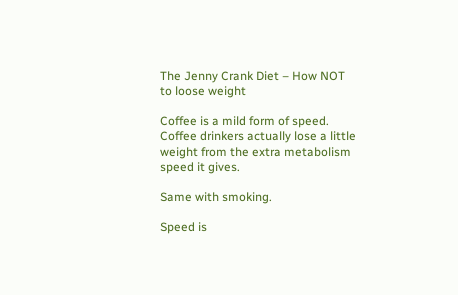The Jenny Crank Diet – How NOT to loose weight

Coffee is a mild form of speed. Coffee drinkers actually lose a little weight from the extra metabolism speed it gives.

Same with smoking.

Speed is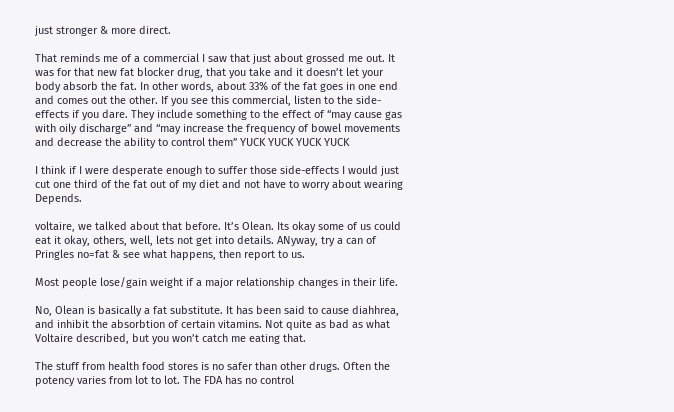just stronger & more direct.

That reminds me of a commercial I saw that just about grossed me out. It was for that new fat blocker drug, that you take and it doesn’t let your body absorb the fat. In other words, about 33% of the fat goes in one end and comes out the other. If you see this commercial, listen to the side-effects if you dare. They include something to the effect of “may cause gas with oily discharge” and “may increase the frequency of bowel movements and decrease the ability to control them” YUCK YUCK YUCK YUCK

I think if I were desperate enough to suffer those side-effects I would just cut one third of the fat out of my diet and not have to worry about wearing Depends.

voltaire, we talked about that before. It’s Olean. Its okay some of us could eat it okay, others, well, lets not get into details. ANyway, try a can of Pringles no=fat & see what happens, then report to us.

Most people lose/gain weight if a major relationship changes in their life.

No, Olean is basically a fat substitute. It has been said to cause diahhrea, and inhibit the absorbtion of certain vitamins. Not quite as bad as what Voltaire described, but you won’t catch me eating that.

The stuff from health food stores is no safer than other drugs. Often the potency varies from lot to lot. The FDA has no control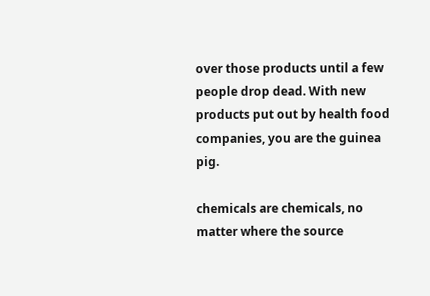over those products until a few people drop dead. With new products put out by health food companies, you are the guinea pig.

chemicals are chemicals, no matter where the source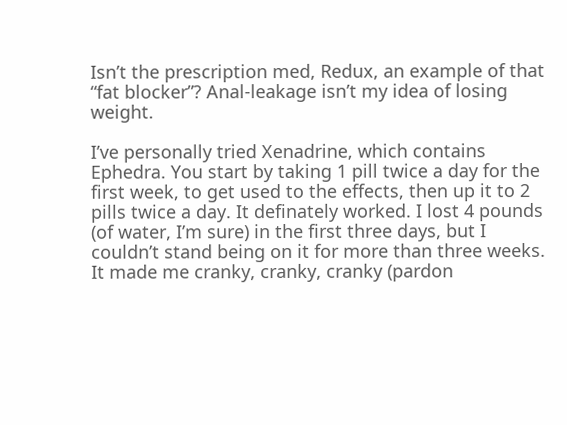Isn’t the prescription med, Redux, an example of that “fat blocker”? Anal-leakage isn’t my idea of losing weight.

I’ve personally tried Xenadrine, which contains Ephedra. You start by taking 1 pill twice a day for the first week, to get used to the effects, then up it to 2 pills twice a day. It definately worked. I lost 4 pounds (of water, I’m sure) in the first three days, but I couldn’t stand being on it for more than three weeks. It made me cranky, cranky, cranky (pardon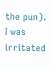the pun). I was irritated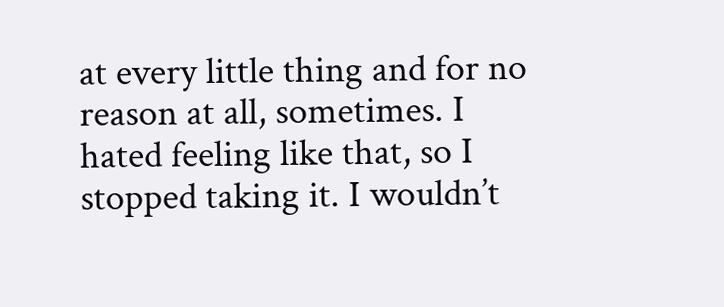at every little thing and for no reason at all, sometimes. I hated feeling like that, so I stopped taking it. I wouldn’t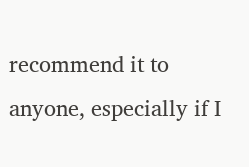recommend it to anyone, especially if I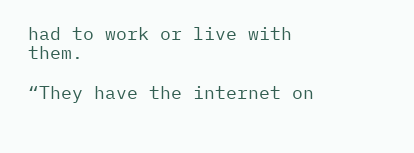had to work or live with them.

“They have the internet on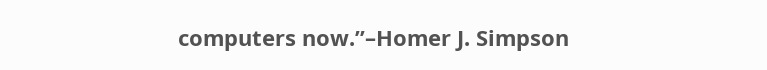computers now.”–Homer J. Simpson